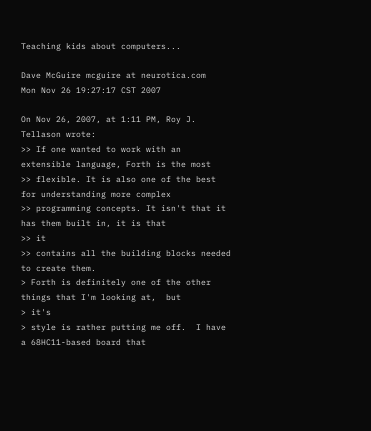Teaching kids about computers...

Dave McGuire mcguire at neurotica.com
Mon Nov 26 19:27:17 CST 2007

On Nov 26, 2007, at 1:11 PM, Roy J. Tellason wrote:
>> If one wanted to work with an extensible language, Forth is the most
>> flexible. It is also one of the best for understanding more complex
>> programming concepts. It isn't that it has them built in, it is that
>> it
>> contains all the building blocks needed to create them.
> Forth is definitely one of the other things that I'm looking at,  but
> it's
> style is rather putting me off.  I have a 68HC11-based board that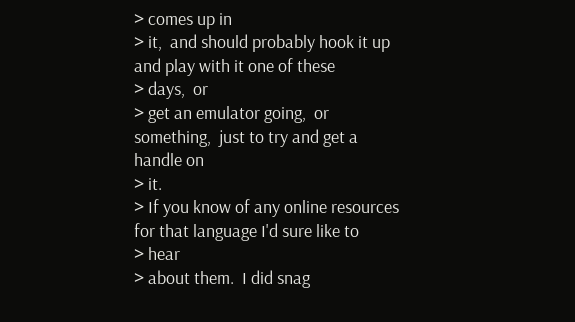> comes up in
> it,  and should probably hook it up and play with it one of these
> days,  or
> get an emulator going,  or something,  just to try and get a handle on
> it.
> If you know of any online resources for that language I'd sure like to
> hear
> about them.  I did snag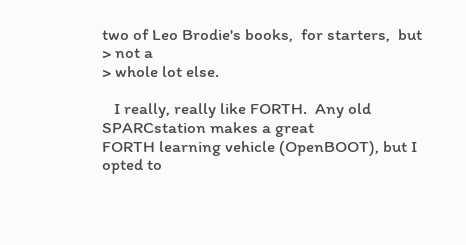two of Leo Brodie's books,  for starters,  but
> not a
> whole lot else.

   I really, really like FORTH.  Any old SPARCstation makes a great
FORTH learning vehicle (OpenBOOT), but I opted to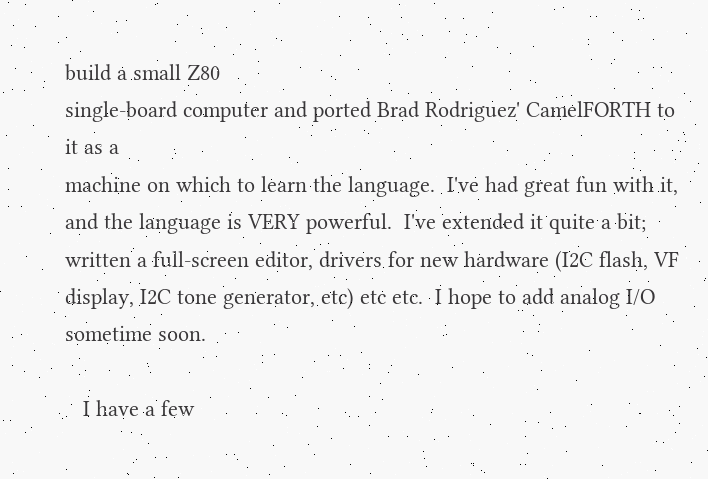build a small Z80
single-board computer and ported Brad Rodriguez' CamelFORTH to it as a
machine on which to learn the language.  I've had great fun with it,
and the language is VERY powerful.  I've extended it quite a bit;
written a full-screen editor, drivers for new hardware (I2C flash, VF
display, I2C tone generator, etc) etc etc.  I hope to add analog I/O
sometime soon.

   I have a few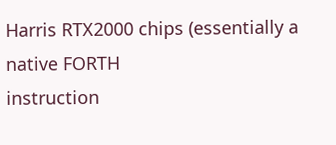Harris RTX2000 chips (essentially a native FORTH
instruction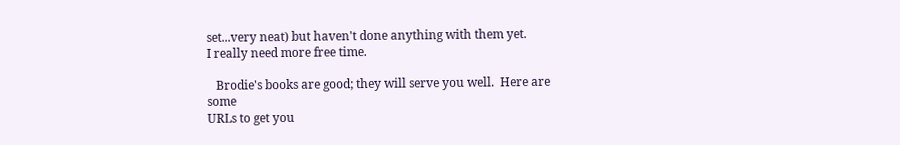set...very neat) but haven't done anything with them yet.
I really need more free time.

   Brodie's books are good; they will serve you well.  Here are some
URLs to get you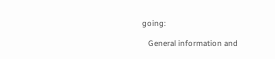going:

   General information and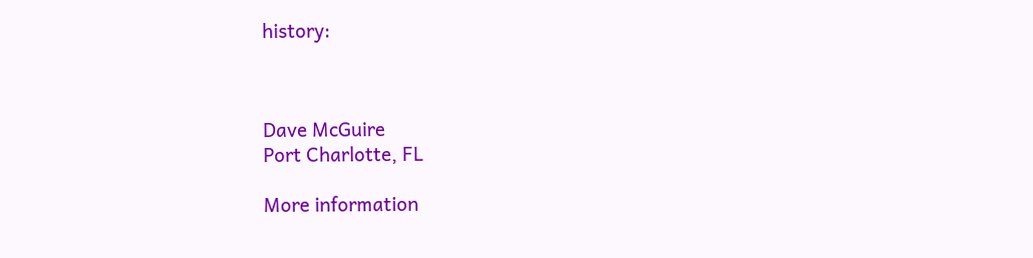history:



Dave McGuire
Port Charlotte, FL

More information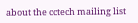about the cctech mailing list